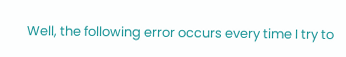Well, the following error occurs every time I try to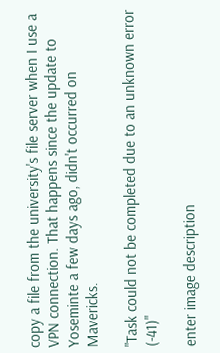copy a file from the university's file server when I use a VPN connection. That happens since the update to Yoseminte a few days ago, didn't occurred on Mavericks.

"Task could not be completed due to an unknown error (-41)"

enter image description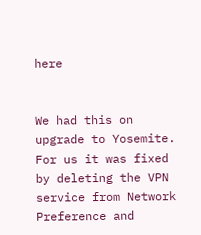here


We had this on upgrade to Yosemite. For us it was fixed by deleting the VPN service from Network Preference and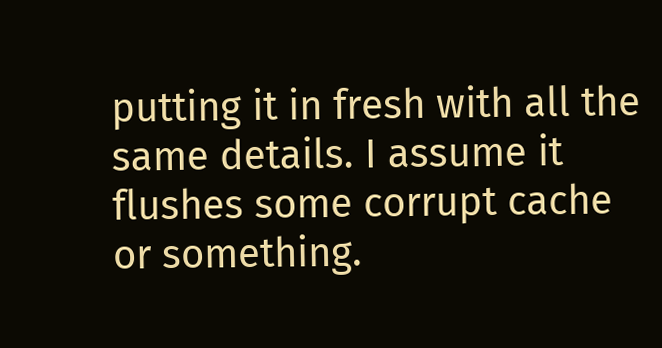putting it in fresh with all the same details. I assume it flushes some corrupt cache or something.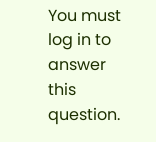You must log in to answer this question.